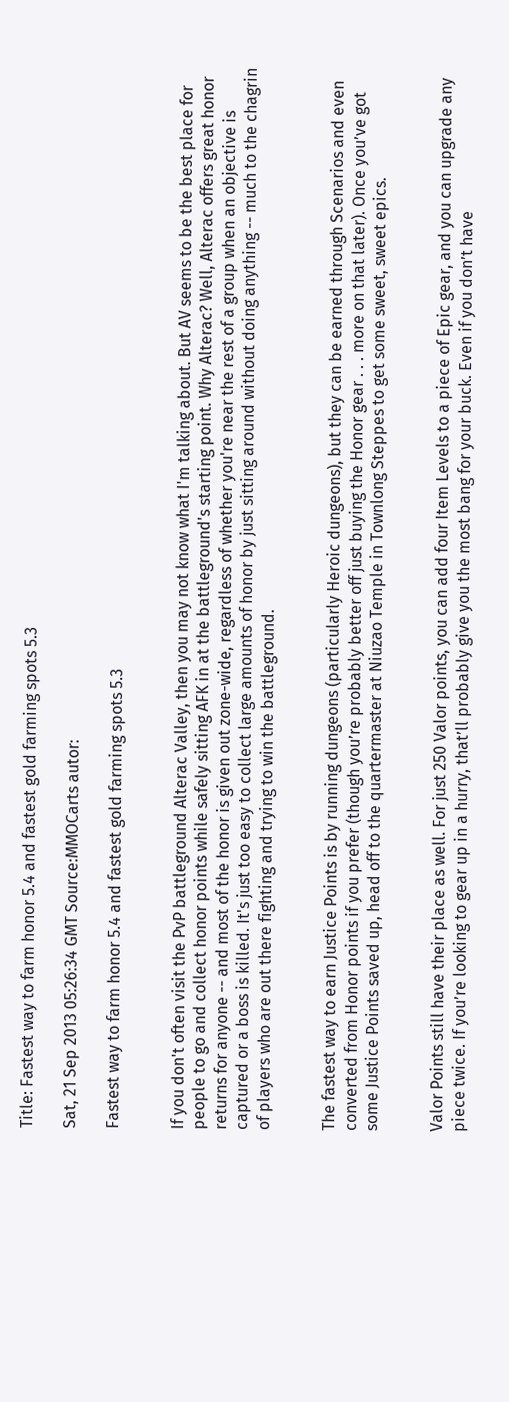Title: Fastest way to farm honor 5.4 and fastest gold farming spots 5.3

Sat, 21 Sep 2013 05:26:34 GMT Source:MMOCarts autor:

Fastest way to farm honor 5.4 and fastest gold farming spots 5.3


If you don't often visit the PvP battleground Alterac Valley, then you may not know what I'm talking about. But AV seems to be the best place for people to go and collect honor points while safely sitting AFK in at the battleground's starting point. Why Alterac? Well, Alterac offers great honor returns for anyone -- and most of the honor is given out zone-wide, regardless of whether you're near the rest of a group when an objective is captured or a boss is killed. It's just too easy to collect large amounts of honor by just sitting around without doing anything -- much to the chagrin of players who are out there fighting and trying to win the battleground.


The fastest way to earn Justice Points is by running dungeons (particularly Heroic dungeons), but they can be earned through Scenarios and even converted from Honor points if you prefer (though you’re probably better off just buying the Honor gear . . . more on that later). Once you’ve got some Justice Points saved up, head off to the quartermaster at Niuzao Temple in Townlong Steppes to get some sweet, sweet epics.


Valor Points still have their place as well. For just 250 Valor points, you can add four Item Levels to a piece of Epic gear, and you can upgrade any piece twice. If you’re looking to gear up in a hurry, that’ll probably give you the most bang for your buck. Even if you don’t have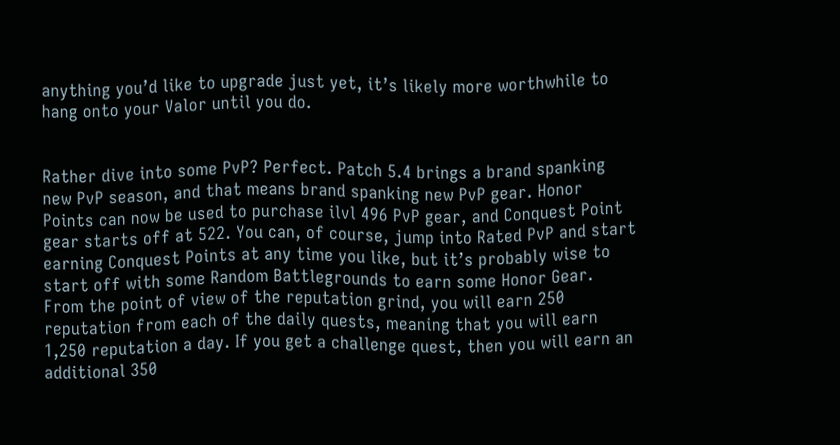anything you’d like to upgrade just yet, it’s likely more worthwhile to hang onto your Valor until you do.


Rather dive into some PvP? Perfect. Patch 5.4 brings a brand spanking new PvP season, and that means brand spanking new PvP gear. Honor Points can now be used to purchase ilvl 496 PvP gear, and Conquest Point gear starts off at 522. You can, of course, jump into Rated PvP and start earning Conquest Points at any time you like, but it’s probably wise to start off with some Random Battlegrounds to earn some Honor Gear. From the point of view of the reputation grind, you will earn 250 reputation from each of the daily quests, meaning that you will earn 1,250 reputation a day. If you get a challenge quest, then you will earn an additional 350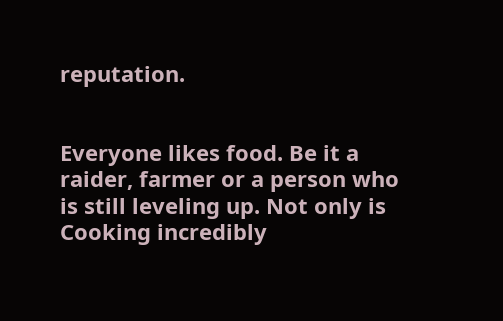reputation.


Everyone likes food. Be it a raider, farmer or a person who is still leveling up. Not only is Cooking incredibly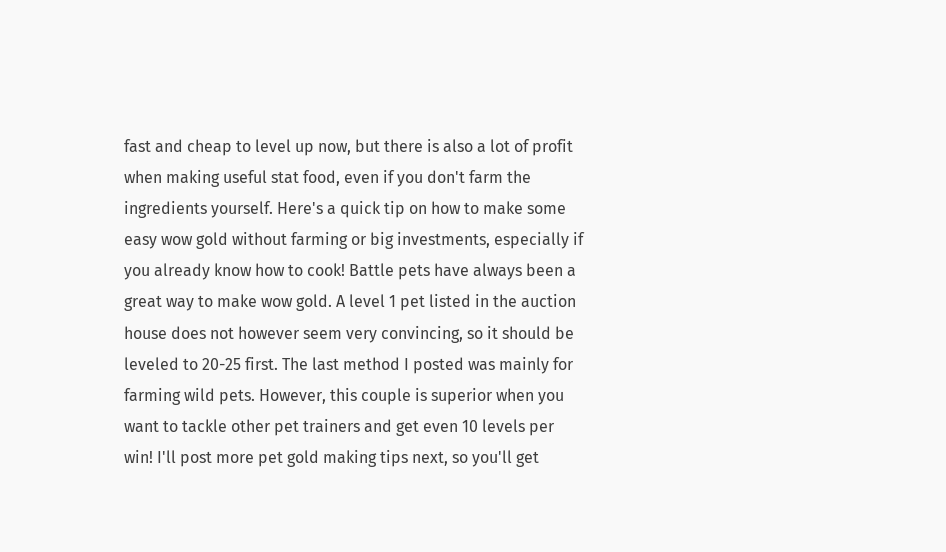fast and cheap to level up now, but there is also a lot of profit when making useful stat food, even if you don't farm the ingredients yourself. Here's a quick tip on how to make some easy wow gold without farming or big investments, especially if you already know how to cook! Battle pets have always been a great way to make wow gold. A level 1 pet listed in the auction house does not however seem very convincing, so it should be leveled to 20-25 first. The last method I posted was mainly for farming wild pets. However, this couple is superior when you want to tackle other pet trainers and get even 10 levels per win! I'll post more pet gold making tips next, so you'll get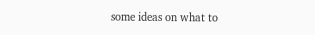some ideas on what to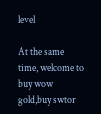level

At the same time, welcome to buy wow gold,buy swtor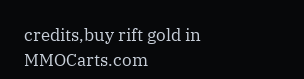credits,buy rift gold in MMOCarts.com